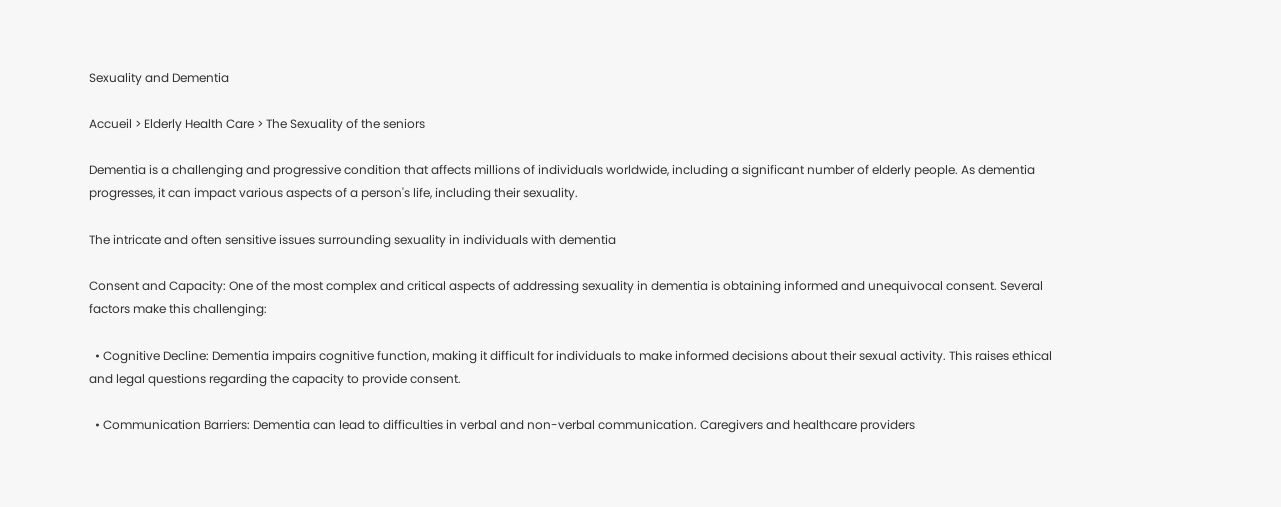Sexuality and Dementia

Accueil > Elderly Health Care > The Sexuality of the seniors

Dementia is a challenging and progressive condition that affects millions of individuals worldwide, including a significant number of elderly people. As dementia progresses, it can impact various aspects of a person's life, including their sexuality.

The intricate and often sensitive issues surrounding sexuality in individuals with dementia

Consent and Capacity: One of the most complex and critical aspects of addressing sexuality in dementia is obtaining informed and unequivocal consent. Several factors make this challenging:

  • Cognitive Decline: Dementia impairs cognitive function, making it difficult for individuals to make informed decisions about their sexual activity. This raises ethical and legal questions regarding the capacity to provide consent.

  • Communication Barriers: Dementia can lead to difficulties in verbal and non-verbal communication. Caregivers and healthcare providers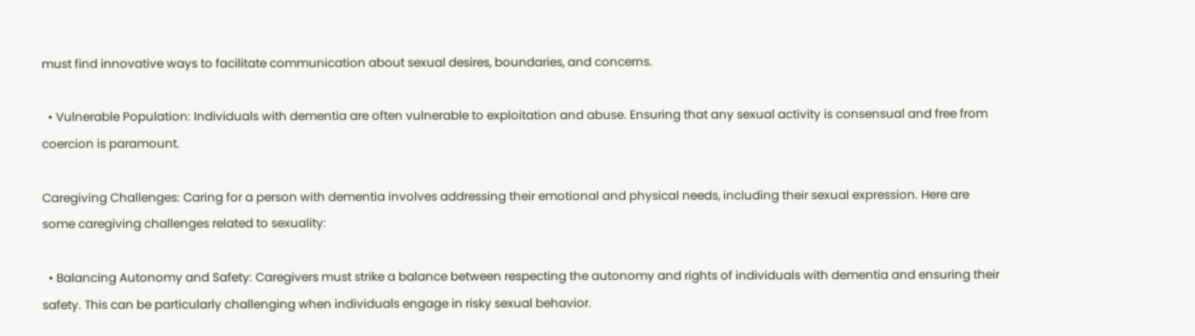must find innovative ways to facilitate communication about sexual desires, boundaries, and concerns.

  • Vulnerable Population: Individuals with dementia are often vulnerable to exploitation and abuse. Ensuring that any sexual activity is consensual and free from coercion is paramount.

Caregiving Challenges: Caring for a person with dementia involves addressing their emotional and physical needs, including their sexual expression. Here are some caregiving challenges related to sexuality:

  • Balancing Autonomy and Safety: Caregivers must strike a balance between respecting the autonomy and rights of individuals with dementia and ensuring their safety. This can be particularly challenging when individuals engage in risky sexual behavior.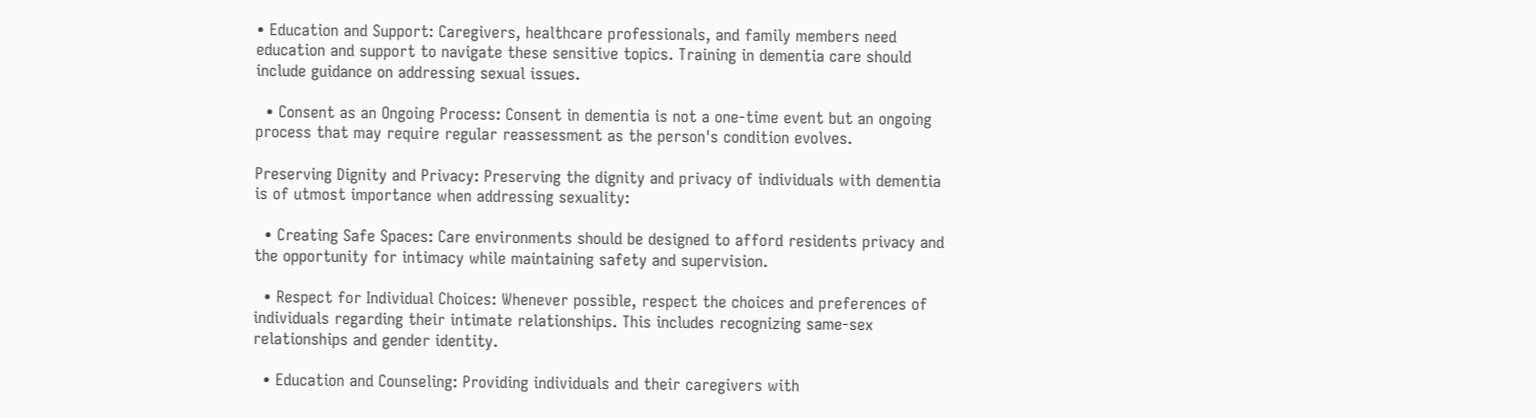• Education and Support: Caregivers, healthcare professionals, and family members need education and support to navigate these sensitive topics. Training in dementia care should include guidance on addressing sexual issues.

  • Consent as an Ongoing Process: Consent in dementia is not a one-time event but an ongoing process that may require regular reassessment as the person's condition evolves.

Preserving Dignity and Privacy: Preserving the dignity and privacy of individuals with dementia is of utmost importance when addressing sexuality:

  • Creating Safe Spaces: Care environments should be designed to afford residents privacy and the opportunity for intimacy while maintaining safety and supervision.

  • Respect for Individual Choices: Whenever possible, respect the choices and preferences of individuals regarding their intimate relationships. This includes recognizing same-sex relationships and gender identity.

  • Education and Counseling: Providing individuals and their caregivers with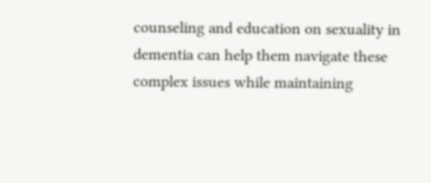counseling and education on sexuality in dementia can help them navigate these complex issues while maintaining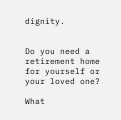dignity.


Do you need a retirement home for yourself or your loved one?

What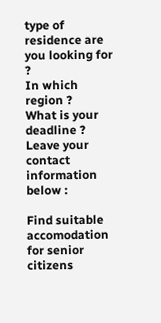type of residence are you looking for ?
In which region ?
What is your deadline ?
Leave your contact information below :

Find suitable accomodation for senior citizens